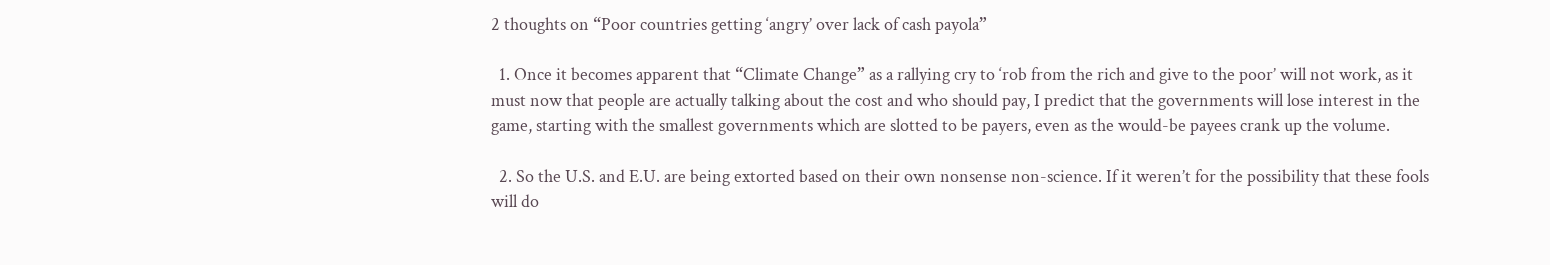2 thoughts on “Poor countries getting ‘angry’ over lack of cash payola”

  1. Once it becomes apparent that “Climate Change” as a rallying cry to ‘rob from the rich and give to the poor’ will not work, as it must now that people are actually talking about the cost and who should pay, I predict that the governments will lose interest in the game, starting with the smallest governments which are slotted to be payers, even as the would-be payees crank up the volume.

  2. So the U.S. and E.U. are being extorted based on their own nonsense non-science. If it weren’t for the possibility that these fools will do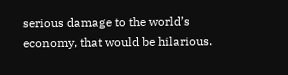serious damage to the world’s economy, that would be hilarious.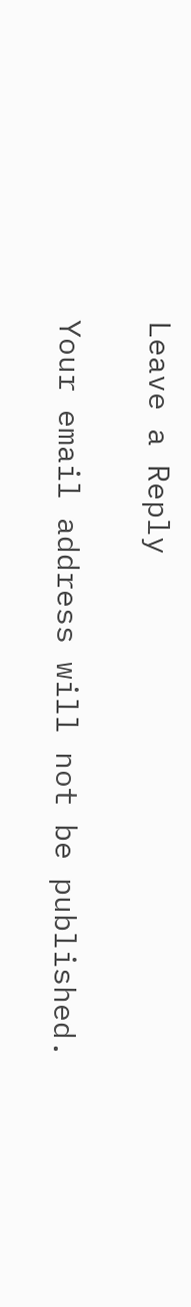Leave a Reply

Your email address will not be published.